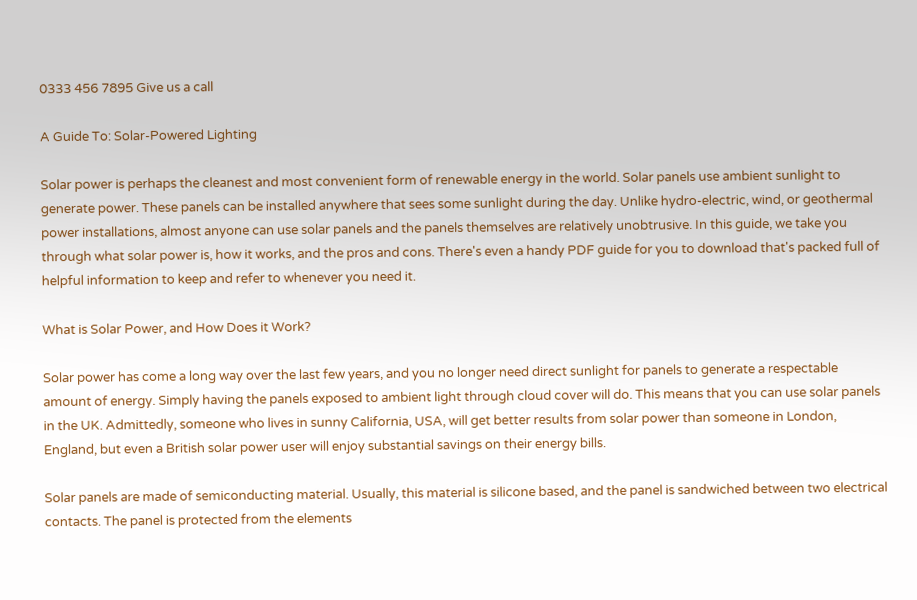0333 456 7895 Give us a call

A Guide To: Solar-Powered Lighting

Solar power is perhaps the cleanest and most convenient form of renewable energy in the world. Solar panels use ambient sunlight to generate power. These panels can be installed anywhere that sees some sunlight during the day. Unlike hydro-electric, wind, or geothermal power installations, almost anyone can use solar panels and the panels themselves are relatively unobtrusive. In this guide, we take you through what solar power is, how it works, and the pros and cons. There's even a handy PDF guide for you to download that's packed full of helpful information to keep and refer to whenever you need it.

What is Solar Power, and How Does it Work?

Solar power has come a long way over the last few years, and you no longer need direct sunlight for panels to generate a respectable amount of energy. Simply having the panels exposed to ambient light through cloud cover will do. This means that you can use solar panels in the UK. Admittedly, someone who lives in sunny California, USA, will get better results from solar power than someone in London, England, but even a British solar power user will enjoy substantial savings on their energy bills.

Solar panels are made of semiconducting material. Usually, this material is silicone based, and the panel is sandwiched between two electrical contacts. The panel is protected from the elements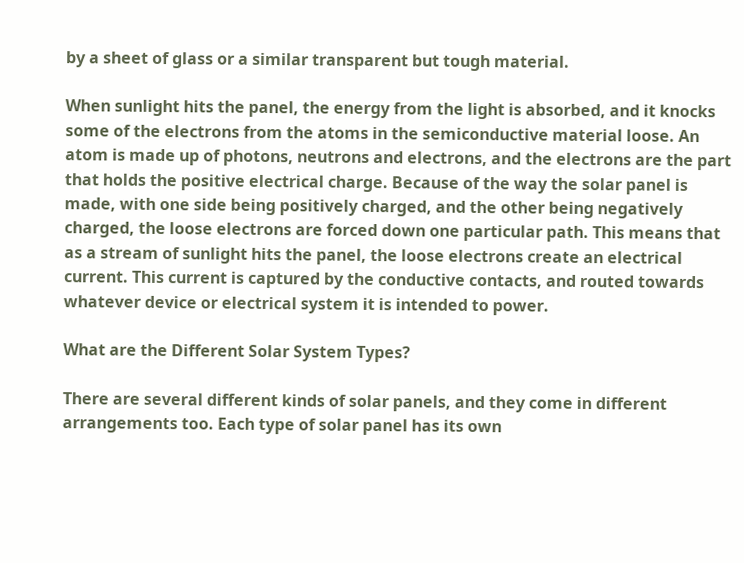by a sheet of glass or a similar transparent but tough material.

When sunlight hits the panel, the energy from the light is absorbed, and it knocks some of the electrons from the atoms in the semiconductive material loose. An atom is made up of photons, neutrons and electrons, and the electrons are the part that holds the positive electrical charge. Because of the way the solar panel is made, with one side being positively charged, and the other being negatively charged, the loose electrons are forced down one particular path. This means that as a stream of sunlight hits the panel, the loose electrons create an electrical current. This current is captured by the conductive contacts, and routed towards whatever device or electrical system it is intended to power.

What are the Different Solar System Types?

There are several different kinds of solar panels, and they come in different arrangements too. Each type of solar panel has its own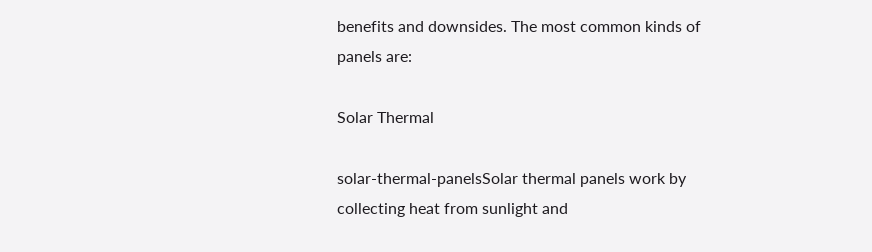benefits and downsides. The most common kinds of panels are:

Solar Thermal

solar-thermal-panelsSolar thermal panels work by collecting heat from sunlight and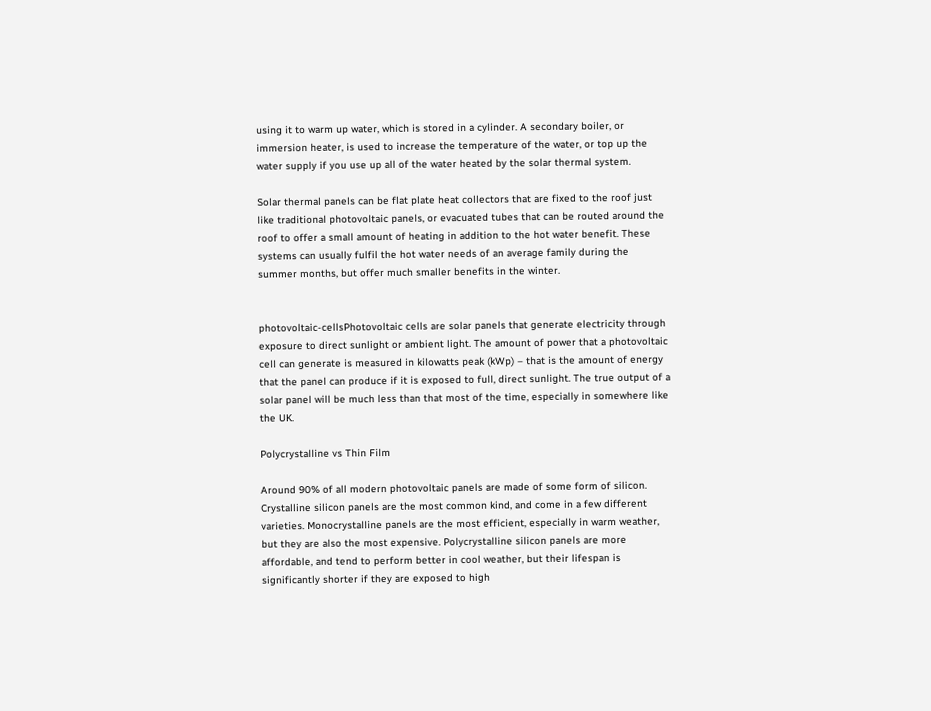using it to warm up water, which is stored in a cylinder. A secondary boiler, or immersion heater, is used to increase the temperature of the water, or top up the water supply if you use up all of the water heated by the solar thermal system.

Solar thermal panels can be flat plate heat collectors that are fixed to the roof just like traditional photovoltaic panels, or evacuated tubes that can be routed around the roof to offer a small amount of heating in addition to the hot water benefit. These systems can usually fulfil the hot water needs of an average family during the summer months, but offer much smaller benefits in the winter.


photovoltaic-cellsPhotovoltaic cells are solar panels that generate electricity through exposure to direct sunlight or ambient light. The amount of power that a photovoltaic cell can generate is measured in kilowatts peak (kWp) – that is the amount of energy that the panel can produce if it is exposed to full, direct sunlight. The true output of a solar panel will be much less than that most of the time, especially in somewhere like the UK.

Polycrystalline vs Thin Film

Around 90% of all modern photovoltaic panels are made of some form of silicon. Crystalline silicon panels are the most common kind, and come in a few different varieties. Monocrystalline panels are the most efficient, especially in warm weather, but they are also the most expensive. Polycrystalline silicon panels are more affordable, and tend to perform better in cool weather, but their lifespan is significantly shorter if they are exposed to high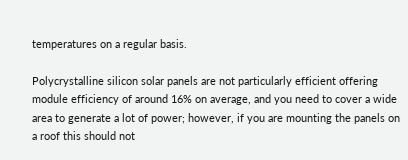temperatures on a regular basis.

Polycrystalline silicon solar panels are not particularly efficient offering module efficiency of around 16% on average, and you need to cover a wide area to generate a lot of power; however, if you are mounting the panels on a roof this should not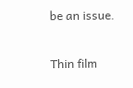be an issue.

Thin film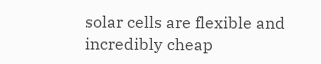solar cells are flexible and incredibly cheap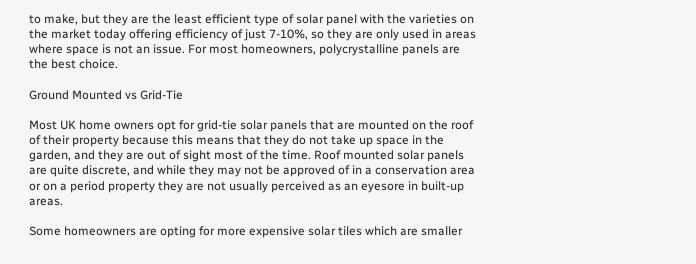to make, but they are the least efficient type of solar panel with the varieties on the market today offering efficiency of just 7-10%, so they are only used in areas where space is not an issue. For most homeowners, polycrystalline panels are the best choice.

Ground Mounted vs Grid-Tie

Most UK home owners opt for grid-tie solar panels that are mounted on the roof of their property because this means that they do not take up space in the garden, and they are out of sight most of the time. Roof mounted solar panels are quite discrete, and while they may not be approved of in a conservation area or on a period property they are not usually perceived as an eyesore in built-up areas.

Some homeowners are opting for more expensive solar tiles which are smaller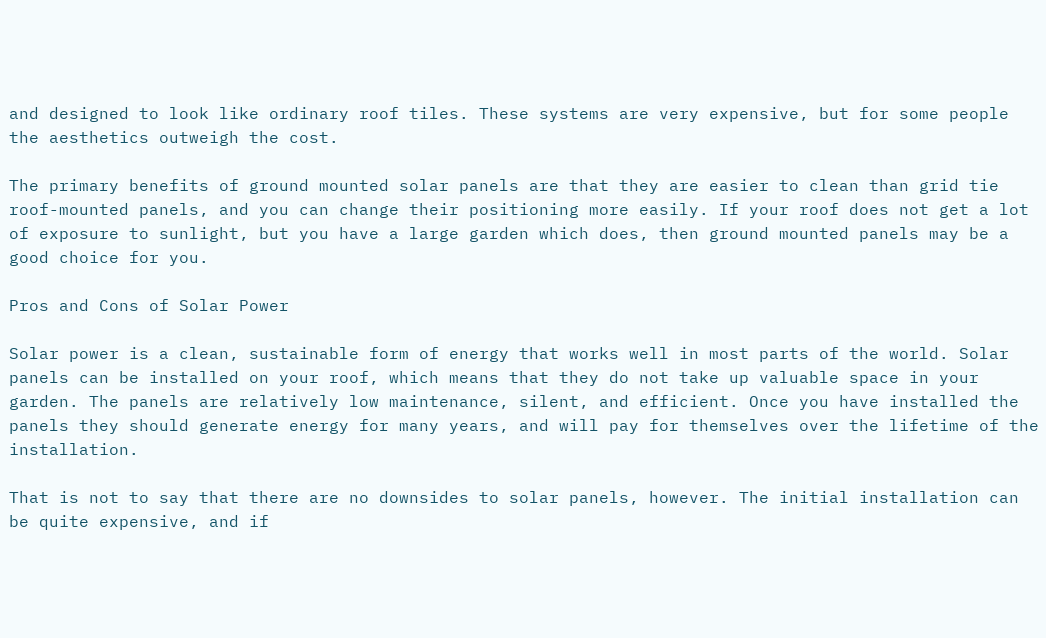and designed to look like ordinary roof tiles. These systems are very expensive, but for some people the aesthetics outweigh the cost.

The primary benefits of ground mounted solar panels are that they are easier to clean than grid tie roof-mounted panels, and you can change their positioning more easily. If your roof does not get a lot of exposure to sunlight, but you have a large garden which does, then ground mounted panels may be a good choice for you.

Pros and Cons of Solar Power

Solar power is a clean, sustainable form of energy that works well in most parts of the world. Solar panels can be installed on your roof, which means that they do not take up valuable space in your garden. The panels are relatively low maintenance, silent, and efficient. Once you have installed the panels they should generate energy for many years, and will pay for themselves over the lifetime of the installation.

That is not to say that there are no downsides to solar panels, however. The initial installation can be quite expensive, and if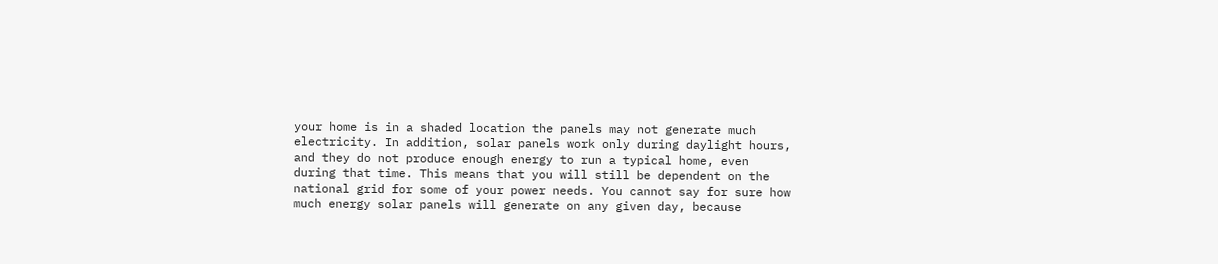your home is in a shaded location the panels may not generate much electricity. In addition, solar panels work only during daylight hours, and they do not produce enough energy to run a typical home, even during that time. This means that you will still be dependent on the national grid for some of your power needs. You cannot say for sure how much energy solar panels will generate on any given day, because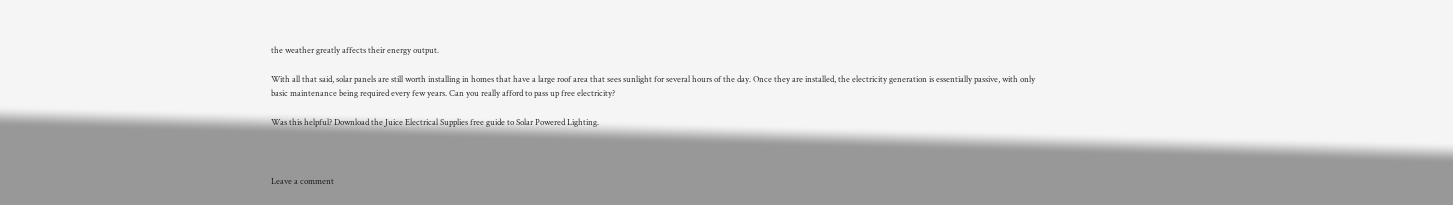the weather greatly affects their energy output.

With all that said, solar panels are still worth installing in homes that have a large roof area that sees sunlight for several hours of the day. Once they are installed, the electricity generation is essentially passive, with only basic maintenance being required every few years. Can you really afford to pass up free electricity?

Was this helpful? Download the Juice Electrical Supplies free guide to Solar Powered Lighting.



Leave a comment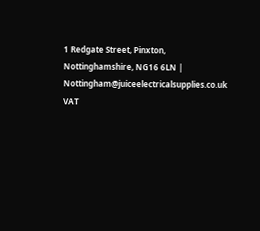1 Redgate Street, Pinxton, Nottinghamshire, NG16 6LN | Nottingham@juiceelectricalsupplies.co.uk
VAT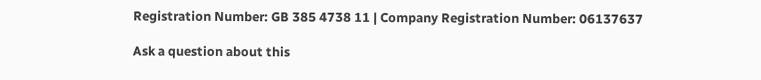Registration Number: GB 385 4738 11 | Company Registration Number: 06137637

Ask a question about this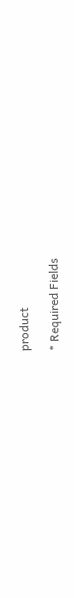product

* Required Fields